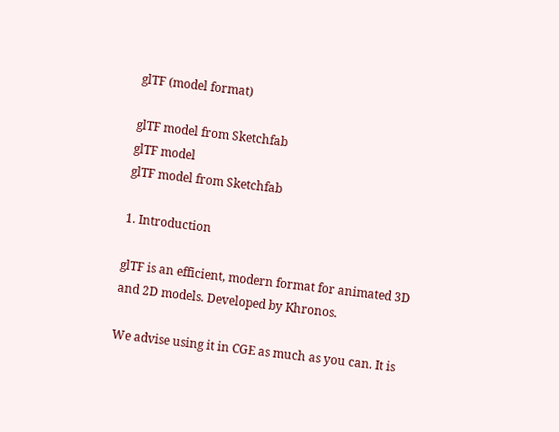glTF (model format)

glTF model from Sketchfab
glTF model
glTF model from Sketchfab

1. Introduction

glTF is an efficient, modern format for animated 3D and 2D models. Developed by Khronos.

We advise using it in CGE as much as you can. It is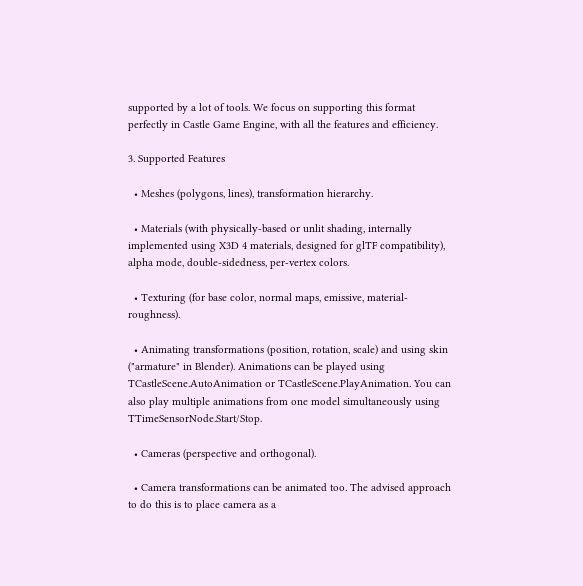supported by a lot of tools. We focus on supporting this format perfectly in Castle Game Engine, with all the features and efficiency.

3. Supported Features

  • Meshes (polygons, lines), transformation hierarchy.

  • Materials (with physically-based or unlit shading, internally implemented using X3D 4 materials, designed for glTF compatibility), alpha mode, double-sidedness, per-vertex colors.

  • Texturing (for base color, normal maps, emissive, material-roughness).

  • Animating transformations (position, rotation, scale) and using skin ("armature" in Blender). Animations can be played using TCastleScene.AutoAnimation or TCastleScene.PlayAnimation. You can also play multiple animations from one model simultaneously using TTimeSensorNode.Start/Stop.

  • Cameras (perspective and orthogonal).

  • Camera transformations can be animated too. The advised approach to do this is to place camera as a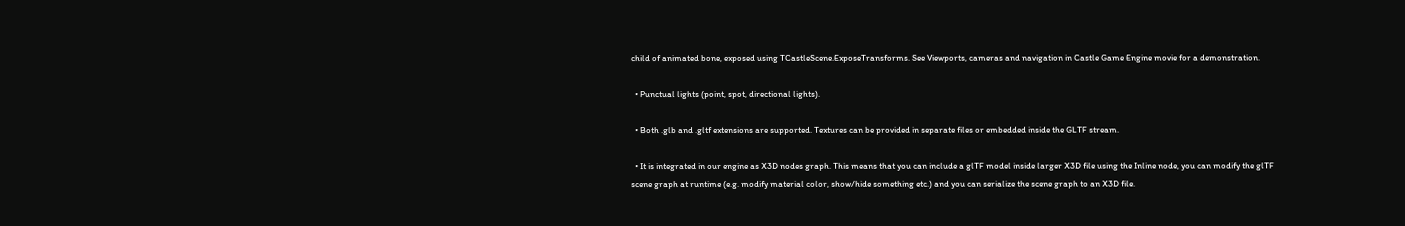child of animated bone, exposed using TCastleScene.ExposeTransforms. See Viewports, cameras and navigation in Castle Game Engine movie for a demonstration.

  • Punctual lights (point, spot, directional lights).

  • Both .glb and .gltf extensions are supported. Textures can be provided in separate files or embedded inside the GLTF stream.

  • It is integrated in our engine as X3D nodes graph. This means that you can include a glTF model inside larger X3D file using the Inline node, you can modify the glTF scene graph at runtime (e.g. modify material color, show/hide something etc.) and you can serialize the scene graph to an X3D file.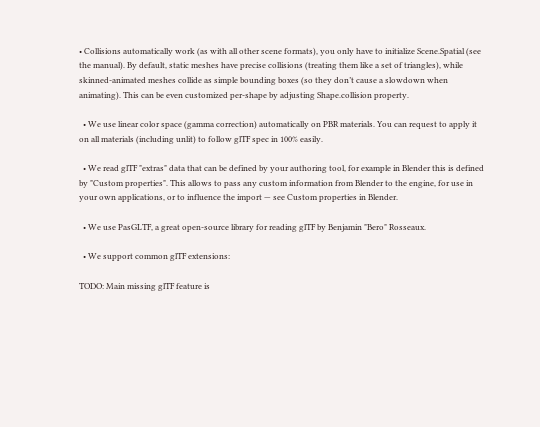• Collisions automatically work (as with all other scene formats), you only have to initialize Scene.Spatial (see the manual). By default, static meshes have precise collisions (treating them like a set of triangles), while skinned-animated meshes collide as simple bounding boxes (so they don’t cause a slowdown when animating). This can be even customized per-shape by adjusting Shape.collision property.

  • We use linear color space (gamma correction) automatically on PBR materials. You can request to apply it on all materials (including unlit) to follow glTF spec in 100% easily.

  • We read glTF "extras" data that can be defined by your authoring tool, for example in Blender this is defined by "Custom properties". This allows to pass any custom information from Blender to the engine, for use in your own applications, or to influence the import — see Custom properties in Blender.

  • We use PasGLTF, a great open-source library for reading glTF by Benjamin "Bero" Rosseaux.

  • We support common glTF extensions:

TODO: Main missing glTF feature is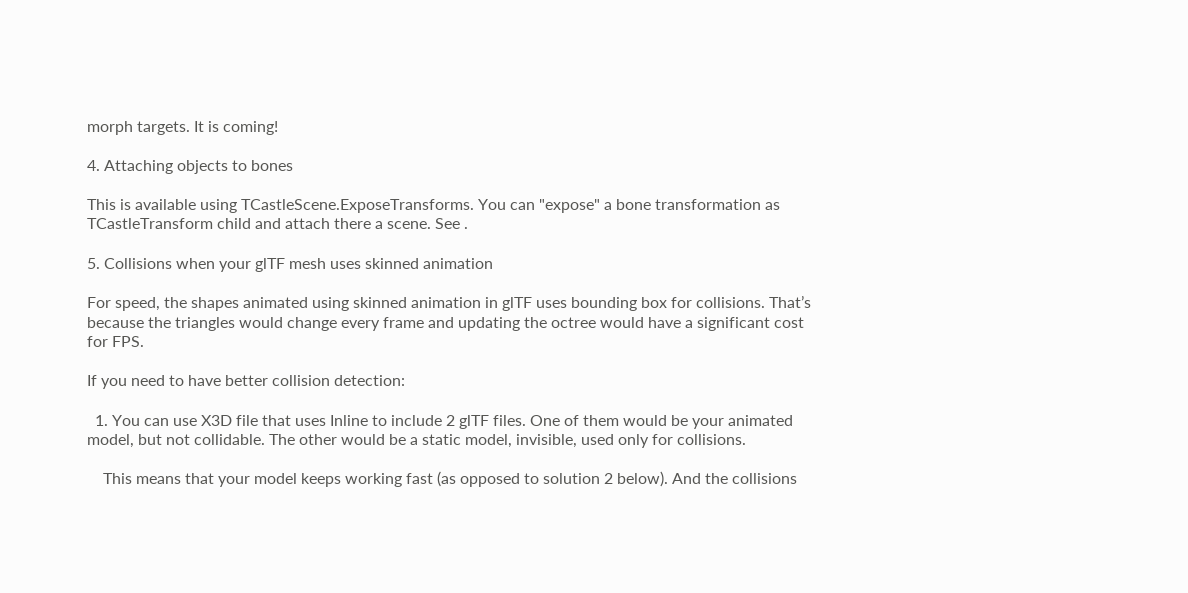morph targets. It is coming!

4. Attaching objects to bones

This is available using TCastleScene.ExposeTransforms. You can "expose" a bone transformation as TCastleTransform child and attach there a scene. See .

5. Collisions when your glTF mesh uses skinned animation

For speed, the shapes animated using skinned animation in glTF uses bounding box for collisions. That’s because the triangles would change every frame and updating the octree would have a significant cost for FPS.

If you need to have better collision detection:

  1. You can use X3D file that uses Inline to include 2 glTF files. One of them would be your animated model, but not collidable. The other would be a static model, invisible, used only for collisions.

    This means that your model keeps working fast (as opposed to solution 2 below). And the collisions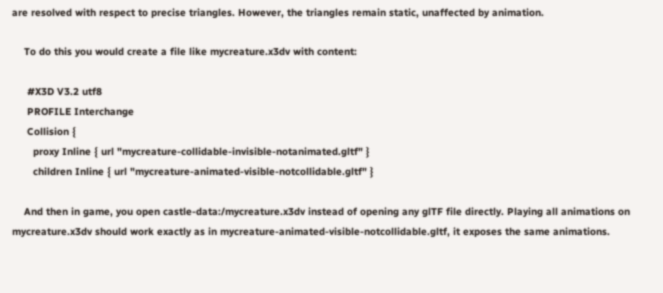are resolved with respect to precise triangles. However, the triangles remain static, unaffected by animation.

    To do this you would create a file like mycreature.x3dv with content:

     #X3D V3.2 utf8
     PROFILE Interchange
     Collision {
       proxy Inline { url "mycreature-collidable-invisible-notanimated.gltf" }
       children Inline { url "mycreature-animated-visible-notcollidable.gltf" }

    And then in game, you open castle-data:/mycreature.x3dv instead of opening any glTF file directly. Playing all animations on mycreature.x3dv should work exactly as in mycreature-animated-visible-notcollidable.gltf, it exposes the same animations.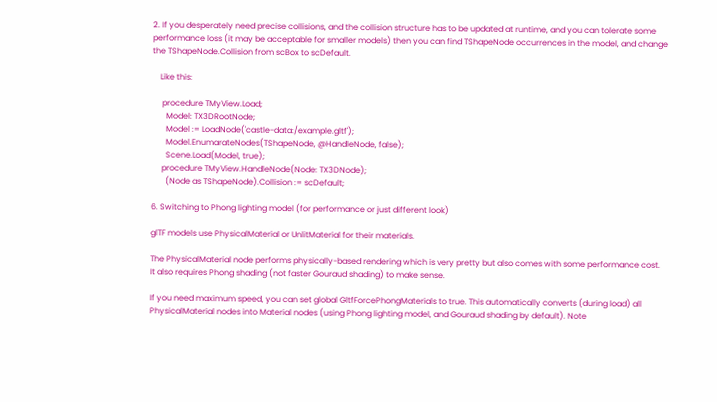2. If you desperately need precise collisions, and the collision structure has to be updated at runtime, and you can tolerate some performance loss (it may be acceptable for smaller models) then you can find TShapeNode occurrences in the model, and change the TShapeNode.Collision from scBox to scDefault.

    Like this:

     procedure TMyView.Load;
       Model: TX3DRootNode;
       Model := LoadNode('castle-data:/example.gltf');
       Model.EnumarateNodes(TShapeNode, @HandleNode, false);
       Scene.Load(Model, true);
     procedure TMyView.HandleNode(Node: TX3DNode);
       (Node as TShapeNode).Collision := scDefault;

6. Switching to Phong lighting model (for performance or just different look)

glTF models use PhysicalMaterial or UnlitMaterial for their materials.

The PhysicalMaterial node performs physically-based rendering which is very pretty but also comes with some performance cost. It also requires Phong shading (not faster Gouraud shading) to make sense.

If you need maximum speed, you can set global GltfForcePhongMaterials to true. This automatically converts (during load) all PhysicalMaterial nodes into Material nodes (using Phong lighting model, and Gouraud shading by default). Note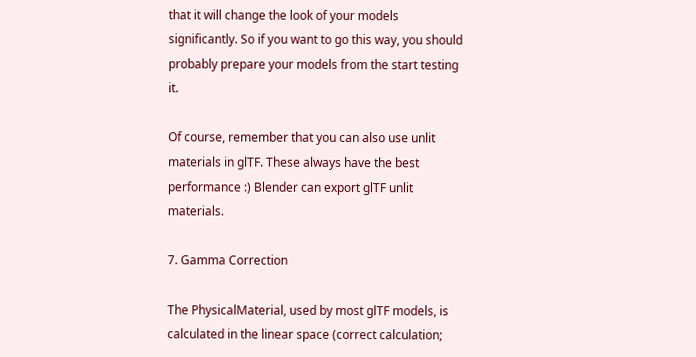that it will change the look of your models significantly. So if you want to go this way, you should probably prepare your models from the start testing it.

Of course, remember that you can also use unlit materials in glTF. These always have the best performance :) Blender can export glTF unlit materials.

7. Gamma Correction

The PhysicalMaterial, used by most glTF models, is calculated in the linear space (correct calculation;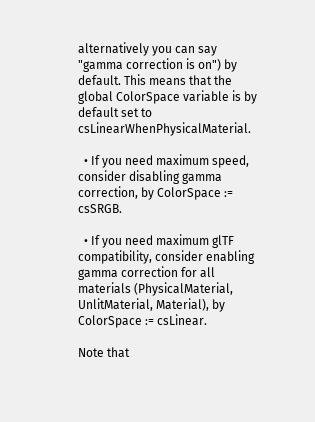alternatively you can say "gamma correction is on") by default. This means that the global ColorSpace variable is by default set to csLinearWhenPhysicalMaterial.

  • If you need maximum speed, consider disabling gamma correction, by ColorSpace := csSRGB.

  • If you need maximum glTF compatibility, consider enabling gamma correction for all materials (PhysicalMaterial, UnlitMaterial, Material), by ColorSpace := csLinear.

Note that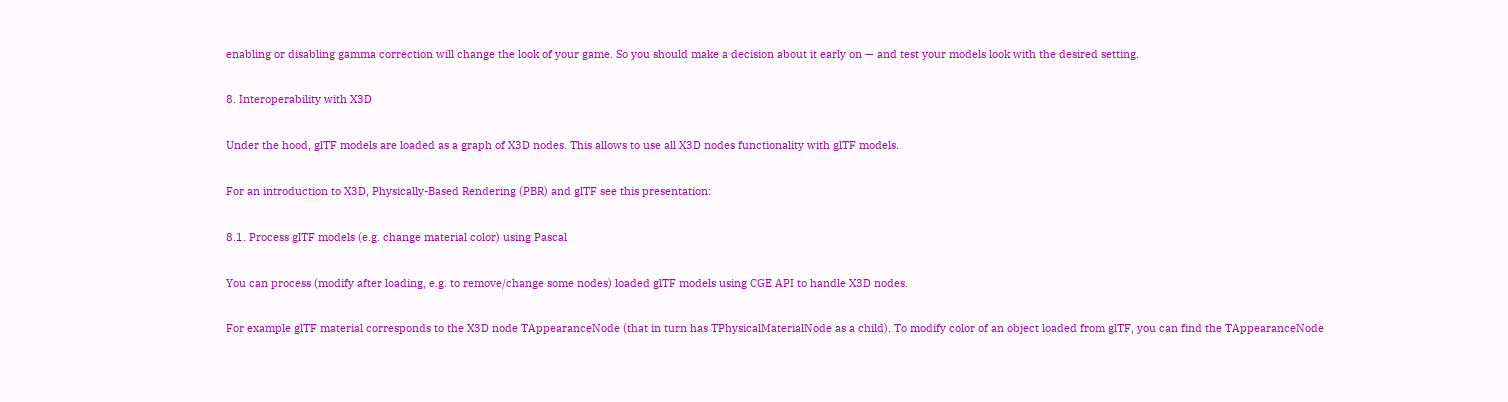enabling or disabling gamma correction will change the look of your game. So you should make a decision about it early on — and test your models look with the desired setting.

8. Interoperability with X3D

Under the hood, glTF models are loaded as a graph of X3D nodes. This allows to use all X3D nodes functionality with glTF models.

For an introduction to X3D, Physically-Based Rendering (PBR) and glTF see this presentation:

8.1. Process glTF models (e.g. change material color) using Pascal

You can process (modify after loading, e.g. to remove/change some nodes) loaded glTF models using CGE API to handle X3D nodes.

For example glTF material corresponds to the X3D node TAppearanceNode (that in turn has TPhysicalMaterialNode as a child). To modify color of an object loaded from glTF, you can find the TAppearanceNode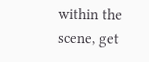within the scene, get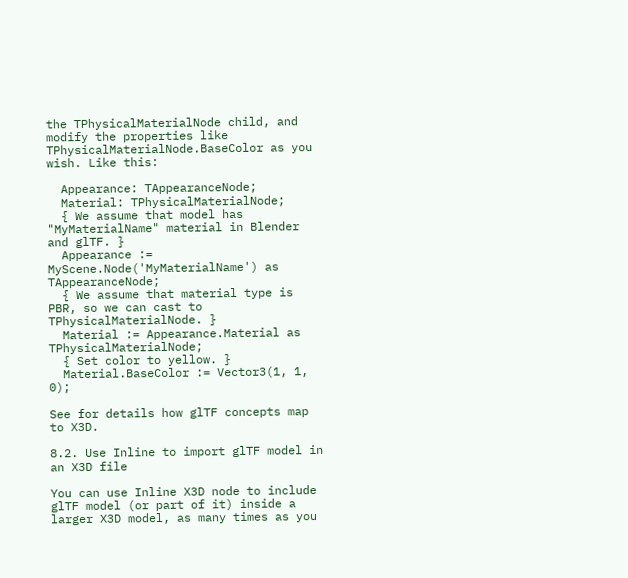the TPhysicalMaterialNode child, and modify the properties like TPhysicalMaterialNode.BaseColor as you wish. Like this:

  Appearance: TAppearanceNode;
  Material: TPhysicalMaterialNode;
  { We assume that model has "MyMaterialName" material in Blender and glTF. }
  Appearance := MyScene.Node('MyMaterialName') as TAppearanceNode;
  { We assume that material type is PBR, so we can cast to TPhysicalMaterialNode. }
  Material := Appearance.Material as TPhysicalMaterialNode;
  { Set color to yellow. }
  Material.BaseColor := Vector3(1, 1, 0);

See for details how glTF concepts map to X3D.

8.2. Use Inline to import glTF model in an X3D file

You can use Inline X3D node to include glTF model (or part of it) inside a larger X3D model, as many times as you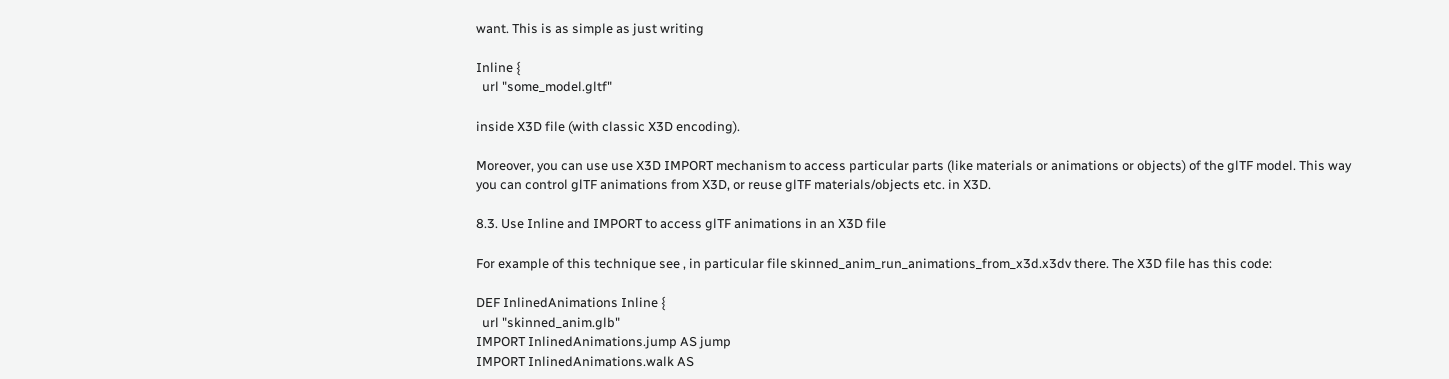want. This is as simple as just writing

Inline {
  url "some_model.gltf"

inside X3D file (with classic X3D encoding).

Moreover, you can use use X3D IMPORT mechanism to access particular parts (like materials or animations or objects) of the glTF model. This way you can control glTF animations from X3D, or reuse glTF materials/objects etc. in X3D.

8.3. Use Inline and IMPORT to access glTF animations in an X3D file

For example of this technique see , in particular file skinned_anim_run_animations_from_x3d.x3dv there. The X3D file has this code:

DEF InlinedAnimations Inline {
  url "skinned_anim.glb"
IMPORT InlinedAnimations.jump AS jump
IMPORT InlinedAnimations.walk AS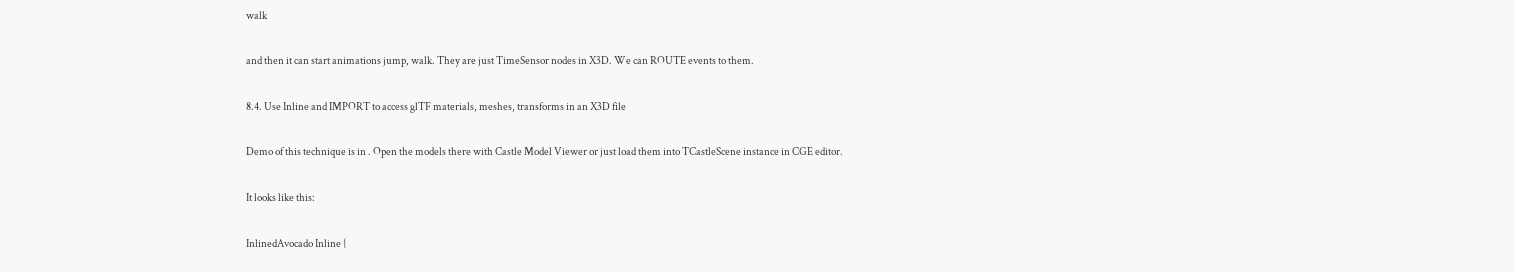walk

and then it can start animations jump, walk. They are just TimeSensor nodes in X3D. We can ROUTE events to them.

8.4. Use Inline and IMPORT to access glTF materials, meshes, transforms in an X3D file

Demo of this technique is in . Open the models there with Castle Model Viewer or just load them into TCastleScene instance in CGE editor.

It looks like this:

InlinedAvocado Inline {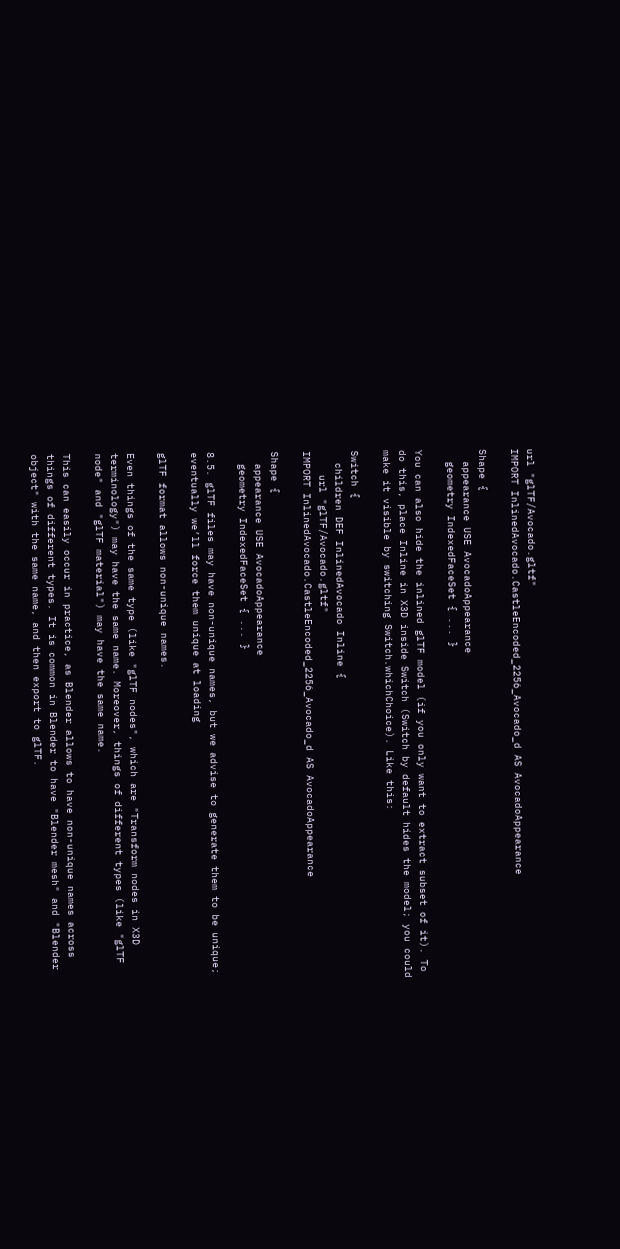url "glTF/Avocado.gltf"
IMPORT InlinedAvocado.CastleEncoded_2256_Avocado_d AS AvocadoAppearance

Shape {
  appearance USE AvocadoAppearance
  geometry IndexedFaceSet { ... }

You can also hide the inlined glTF model (if you only want to extract subset of it). To do this, place Inline in X3D inside Switch (Switch by default hides the model; you could make it visible by switching Switch.whichChoice). Like this:

Switch {
  children DEF InlinedAvocado Inline {
    url "glTF/Avocado.gltf"
IMPORT InlinedAvocado.CastleEncoded_2256_Avocado_d AS AvocadoAppearance

Shape {
  appearance USE AvocadoAppearance
  geometry IndexedFaceSet { ... }

8.5. glTF files may have non-unique names, but we advise to generate them to be unique; eventually we’ll force them unique at loading

glTF format allows non-unique names.

Even things of the same type (like "glTF nodes", which are "Transform nodes in X3D terminology") may have the same name. Moreover, things of different types (like "glTF node" and "glTF material") may have the same name.

This can easily occur in practice, as Blender allows to have non-unique names across things of different types. It is common in Blender to have "Blender mesh" and "Blender object" with the same name, and then export to glTF.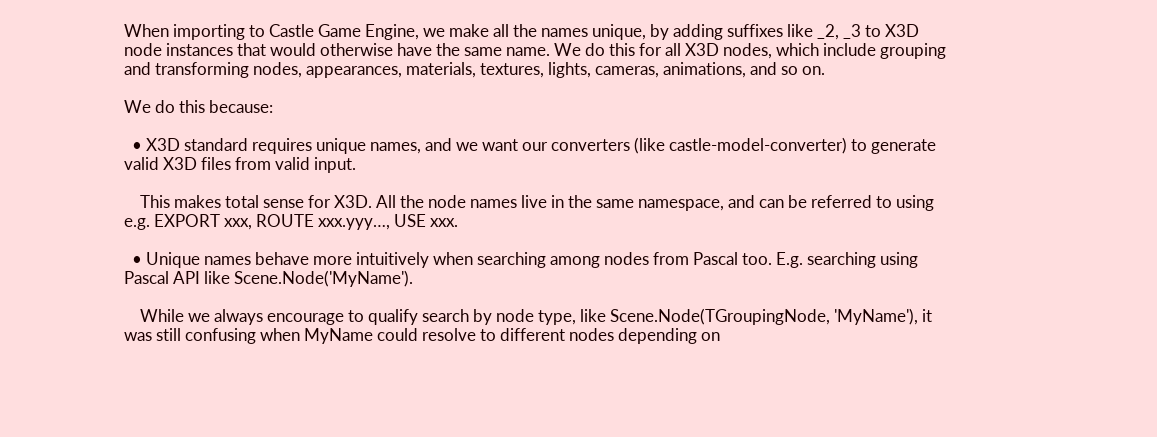When importing to Castle Game Engine, we make all the names unique, by adding suffixes like _2, _3 to X3D node instances that would otherwise have the same name. We do this for all X3D nodes, which include grouping and transforming nodes, appearances, materials, textures, lights, cameras, animations, and so on.

We do this because:

  • X3D standard requires unique names, and we want our converters (like castle-model-converter) to generate valid X3D files from valid input.

    This makes total sense for X3D. All the node names live in the same namespace, and can be referred to using e.g. EXPORT xxx, ROUTE xxx.yyy…, USE xxx.

  • Unique names behave more intuitively when searching among nodes from Pascal too. E.g. searching using Pascal API like Scene.Node('MyName').

    While we always encourage to qualify search by node type, like Scene.Node(TGroupingNode, 'MyName'), it was still confusing when MyName could resolve to different nodes depending on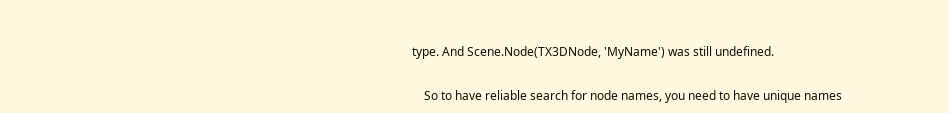type. And Scene.Node(TX3DNode, 'MyName') was still undefined.

    So to have reliable search for node names, you need to have unique names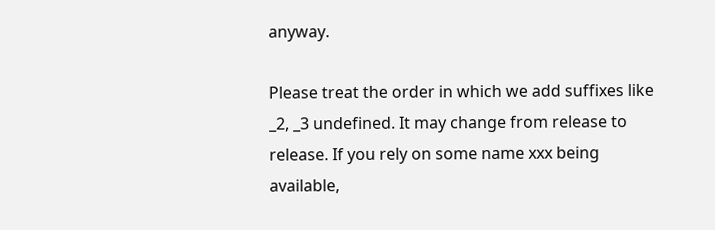anyway.

Please treat the order in which we add suffixes like _2, _3 undefined. It may change from release to release. If you rely on some name xxx being available,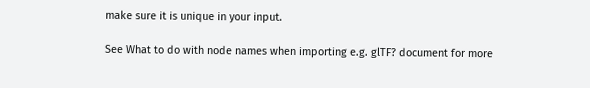make sure it is unique in your input.

See What to do with node names when importing e.g. glTF? document for more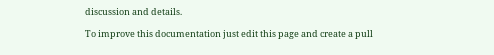discussion and details.

To improve this documentation just edit this page and create a pull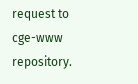request to cge-www repository.